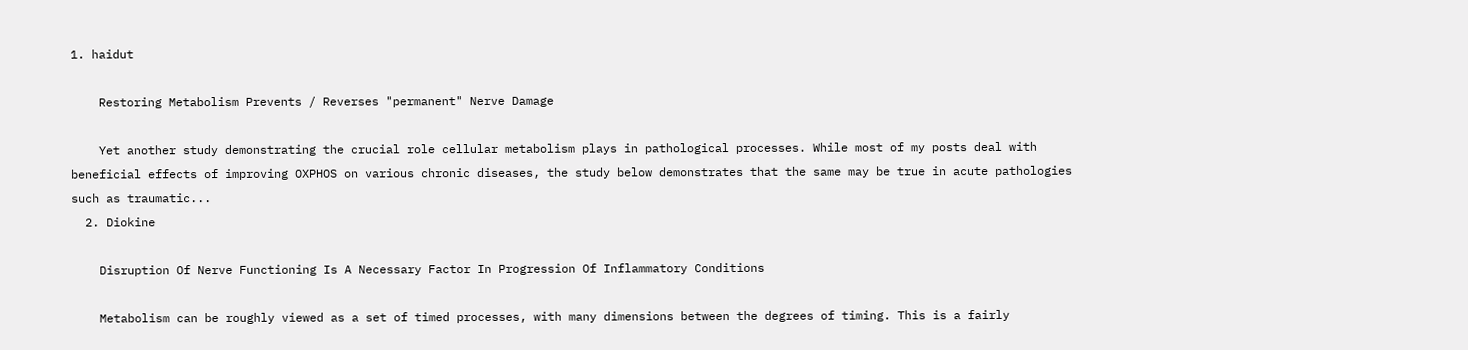1. haidut

    Restoring Metabolism Prevents / Reverses "permanent" Nerve Damage

    Yet another study demonstrating the crucial role cellular metabolism plays in pathological processes. While most of my posts deal with beneficial effects of improving OXPHOS on various chronic diseases, the study below demonstrates that the same may be true in acute pathologies such as traumatic...
  2. Diokine

    Disruption Of Nerve Functioning Is A Necessary Factor In Progression Of Inflammatory Conditions

    Metabolism can be roughly viewed as a set of timed processes, with many dimensions between the degrees of timing. This is a fairly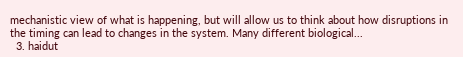mechanistic view of what is happening, but will allow us to think about how disruptions in the timing can lead to changes in the system. Many different biological...
  3. haidut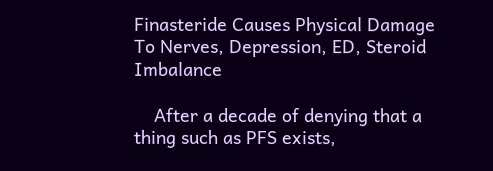Finasteride Causes Physical Damage To Nerves, Depression, ED, Steroid Imbalance

    After a decade of denying that a thing such as PFS exists,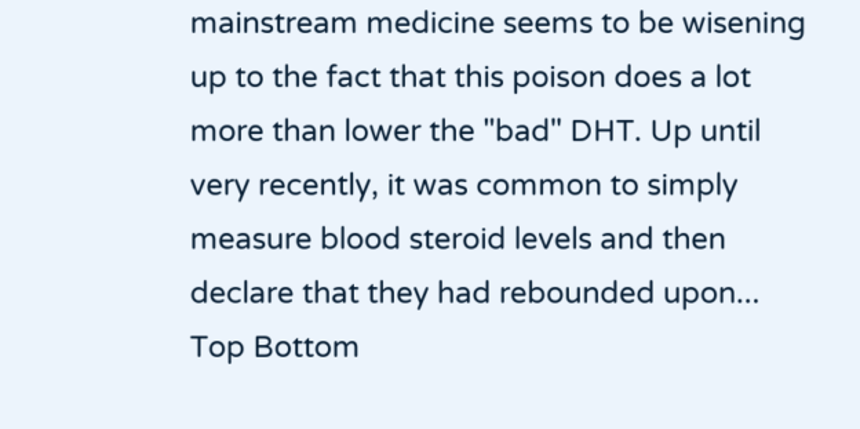mainstream medicine seems to be wisening up to the fact that this poison does a lot more than lower the "bad" DHT. Up until very recently, it was common to simply measure blood steroid levels and then declare that they had rebounded upon...
Top Bottom